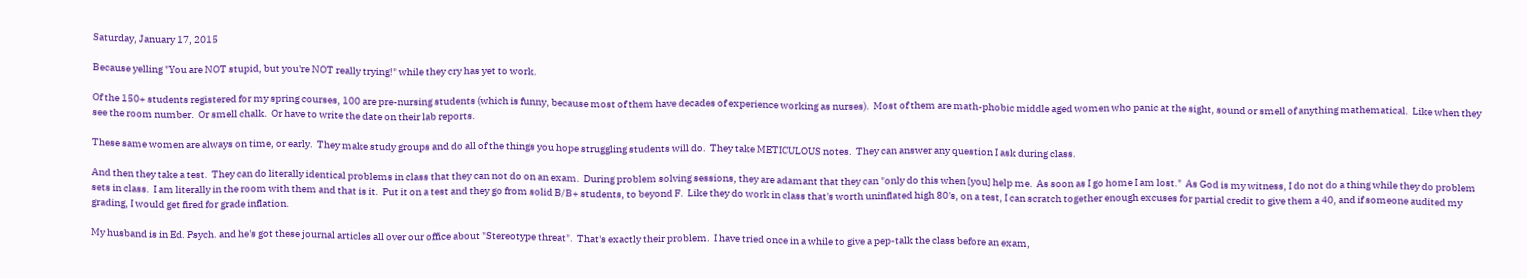Saturday, January 17, 2015

Because yelling "You are NOT stupid, but you're NOT really trying!" while they cry has yet to work.

Of the 150+ students registered for my spring courses, 100 are pre-nursing students (which is funny, because most of them have decades of experience working as nurses).  Most of them are math-phobic middle aged women who panic at the sight, sound or smell of anything mathematical.  Like when they see the room number.  Or smell chalk.  Or have to write the date on their lab reports.

These same women are always on time, or early.  They make study groups and do all of the things you hope struggling students will do.  They take METICULOUS notes.  They can answer any question I ask during class.

And then they take a test.  They can do literally identical problems in class that they can not do on an exam.  During problem solving sessions, they are adamant that they can "only do this when [you] help me.  As soon as I go home I am lost."  As God is my witness, I do not do a thing while they do problem sets in class.  I am literally in the room with them and that is it.  Put it on a test and they go from solid B/B+ students, to beyond F.  Like they do work in class that's worth uninflated high 80's, on a test, I can scratch together enough excuses for partial credit to give them a 40, and if someone audited my grading, I would get fired for grade inflation.

My husband is in Ed. Psych. and he's got these journal articles all over our office about "Stereotype threat".  That's exactly their problem.  I have tried once in a while to give a pep-talk the class before an exam,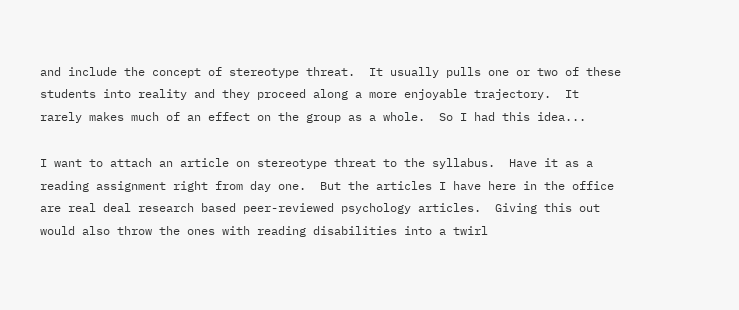and include the concept of stereotype threat.  It usually pulls one or two of these students into reality and they proceed along a more enjoyable trajectory.  It rarely makes much of an effect on the group as a whole.  So I had this idea...

I want to attach an article on stereotype threat to the syllabus.  Have it as a reading assignment right from day one.  But the articles I have here in the office are real deal research based peer-reviewed psychology articles.  Giving this out would also throw the ones with reading disabilities into a twirl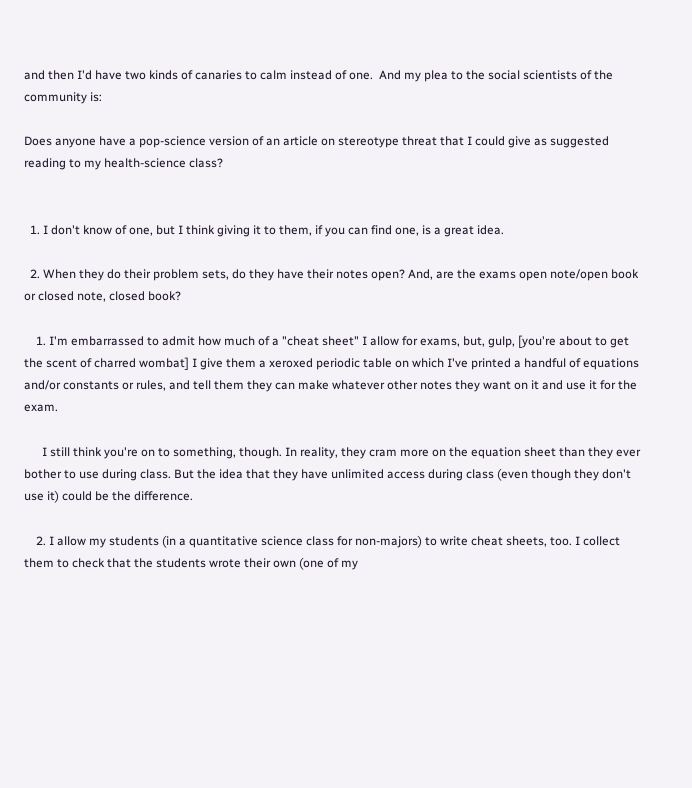and then I'd have two kinds of canaries to calm instead of one.  And my plea to the social scientists of the community is:

Does anyone have a pop-science version of an article on stereotype threat that I could give as suggested reading to my health-science class?


  1. I don't know of one, but I think giving it to them, if you can find one, is a great idea.

  2. When they do their problem sets, do they have their notes open? And, are the exams open note/open book or closed note, closed book?

    1. I'm embarrassed to admit how much of a "cheat sheet" I allow for exams, but, gulp, [you're about to get the scent of charred wombat] I give them a xeroxed periodic table on which I've printed a handful of equations and/or constants or rules, and tell them they can make whatever other notes they want on it and use it for the exam.

      I still think you're on to something, though. In reality, they cram more on the equation sheet than they ever bother to use during class. But the idea that they have unlimited access during class (even though they don't use it) could be the difference.

    2. I allow my students (in a quantitative science class for non-majors) to write cheat sheets, too. I collect them to check that the students wrote their own (one of my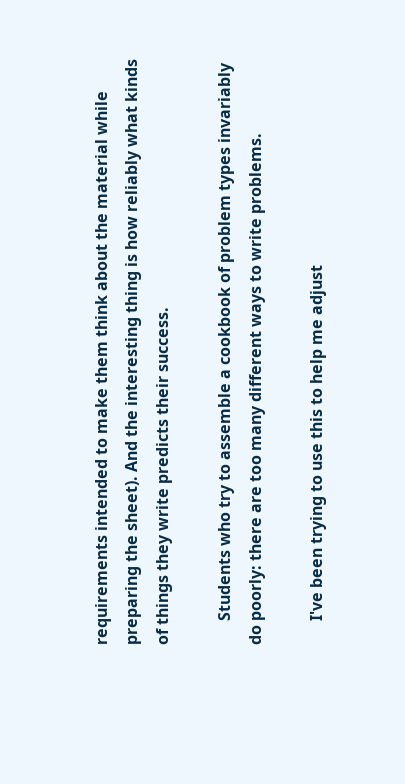requirements intended to make them think about the material while preparing the sheet). And the interesting thing is how reliably what kinds of things they write predicts their success.

      Students who try to assemble a cookbook of problem types invariably do poorly: there are too many different ways to write problems.

      I've been trying to use this to help me adjust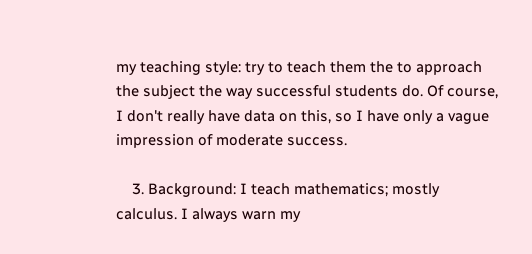my teaching style: try to teach them the to approach the subject the way successful students do. Of course, I don't really have data on this, so I have only a vague impression of moderate success.

    3. Background: I teach mathematics; mostly calculus. I always warn my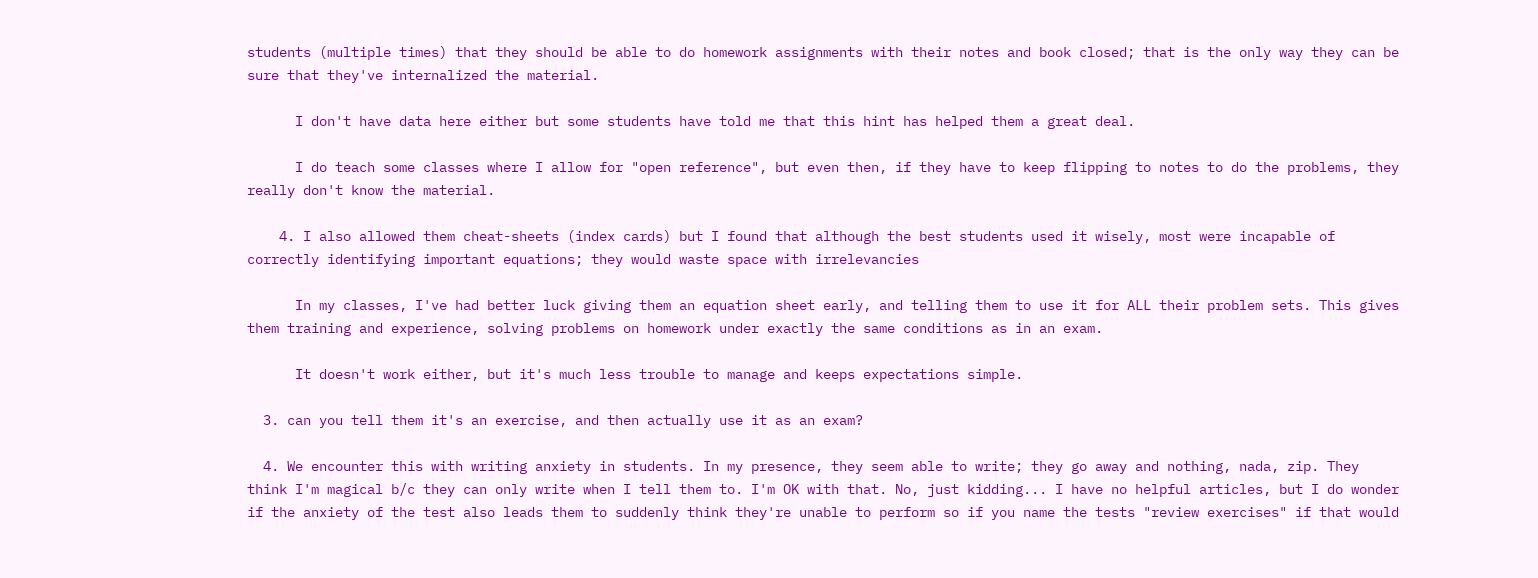students (multiple times) that they should be able to do homework assignments with their notes and book closed; that is the only way they can be sure that they've internalized the material.

      I don't have data here either but some students have told me that this hint has helped them a great deal.

      I do teach some classes where I allow for "open reference", but even then, if they have to keep flipping to notes to do the problems, they really don't know the material.

    4. I also allowed them cheat-sheets (index cards) but I found that although the best students used it wisely, most were incapable of correctly identifying important equations; they would waste space with irrelevancies

      In my classes, I've had better luck giving them an equation sheet early, and telling them to use it for ALL their problem sets. This gives them training and experience, solving problems on homework under exactly the same conditions as in an exam.

      It doesn't work either, but it's much less trouble to manage and keeps expectations simple.

  3. can you tell them it's an exercise, and then actually use it as an exam?

  4. We encounter this with writing anxiety in students. In my presence, they seem able to write; they go away and nothing, nada, zip. They think I'm magical b/c they can only write when I tell them to. I'm OK with that. No, just kidding... I have no helpful articles, but I do wonder if the anxiety of the test also leads them to suddenly think they're unable to perform so if you name the tests "review exercises" if that would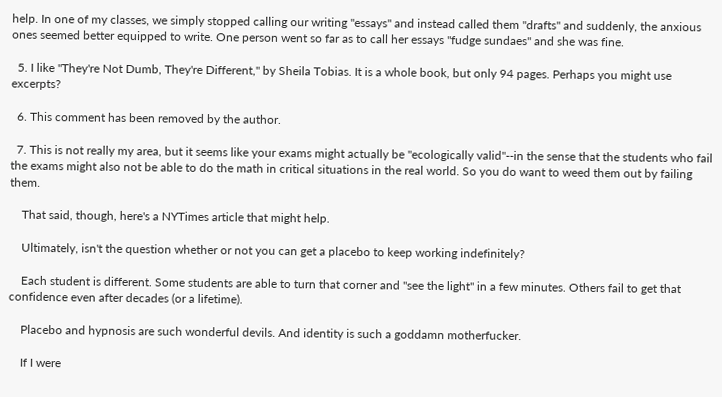help. In one of my classes, we simply stopped calling our writing "essays" and instead called them "drafts" and suddenly, the anxious ones seemed better equipped to write. One person went so far as to call her essays "fudge sundaes" and she was fine.

  5. I like "They're Not Dumb, They're Different," by Sheila Tobias. It is a whole book, but only 94 pages. Perhaps you might use excerpts?

  6. This comment has been removed by the author.

  7. This is not really my area, but it seems like your exams might actually be "ecologically valid"--in the sense that the students who fail the exams might also not be able to do the math in critical situations in the real world. So you do want to weed them out by failing them.

    That said, though, here's a NYTimes article that might help.

    Ultimately, isn't the question whether or not you can get a placebo to keep working indefinitely?

    Each student is different. Some students are able to turn that corner and "see the light" in a few minutes. Others fail to get that confidence even after decades (or a lifetime).

    Placebo and hypnosis are such wonderful devils. And identity is such a goddamn motherfucker.

    If I were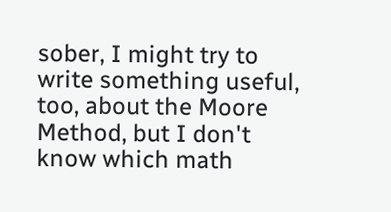sober, I might try to write something useful, too, about the Moore Method, but I don't know which math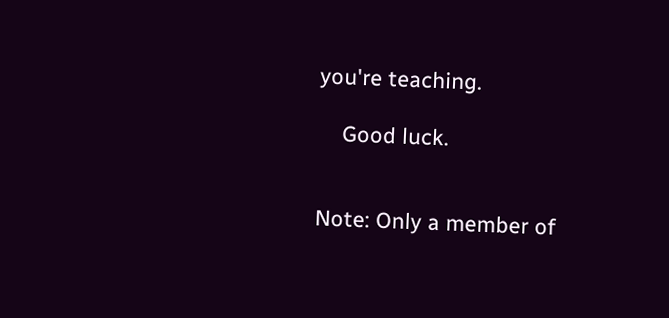you're teaching.

    Good luck.


Note: Only a member of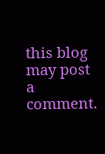this blog may post a comment.